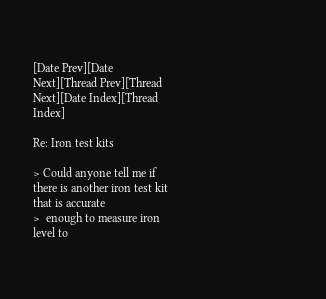[Date Prev][Date Next][Thread Prev][Thread Next][Date Index][Thread Index]

Re: Iron test kits

> Could anyone tell me if there is another iron test kit that is accurate
>  enough to measure iron level to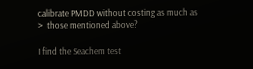calibrate PMDD without costing as much as
>  those mentioned above?

I find the Seachem test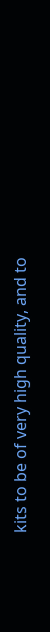kits to be of very high quality, and to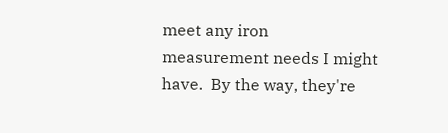meet any iron
measurement needs I might have.  By the way, they're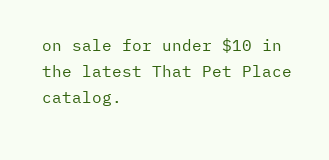on sale for under $10 in
the latest That Pet Place catalog.